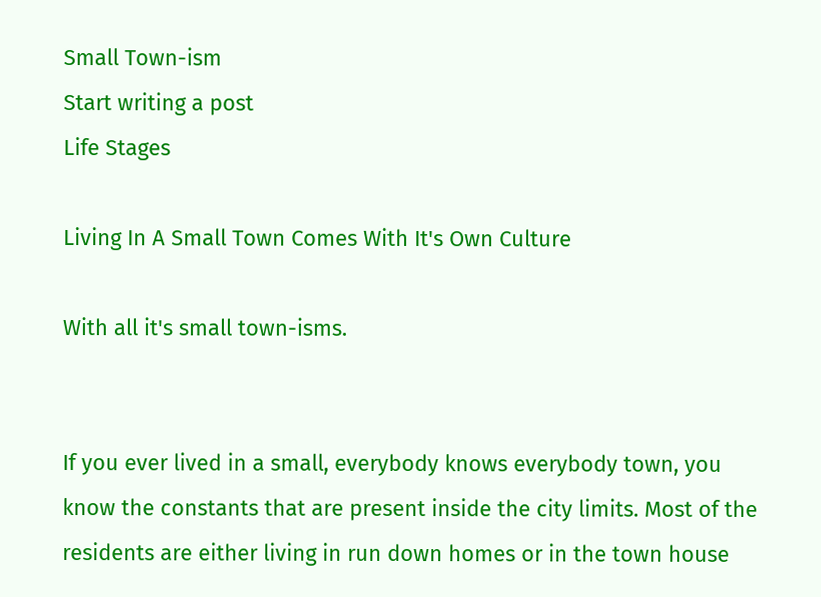Small Town-ism
Start writing a post
Life Stages

Living In A Small Town Comes With It's Own Culture

With all it's small town-isms.


If you ever lived in a small, everybody knows everybody town, you know the constants that are present inside the city limits. Most of the residents are either living in run down homes or in the town house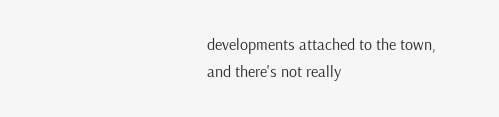developments attached to the town, and there's not really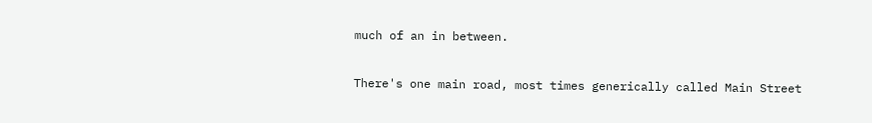much of an in between.

There's one main road, most times generically called Main Street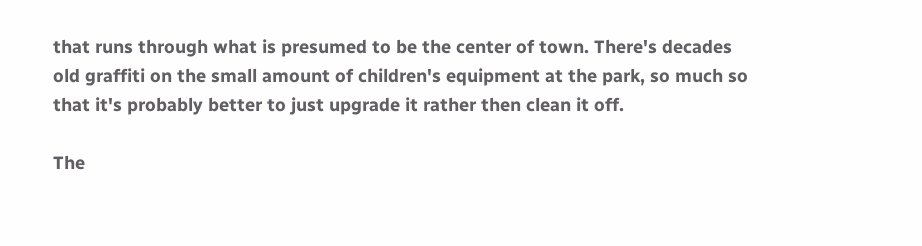that runs through what is presumed to be the center of town. There's decades old graffiti on the small amount of children's equipment at the park, so much so that it's probably better to just upgrade it rather then clean it off.

The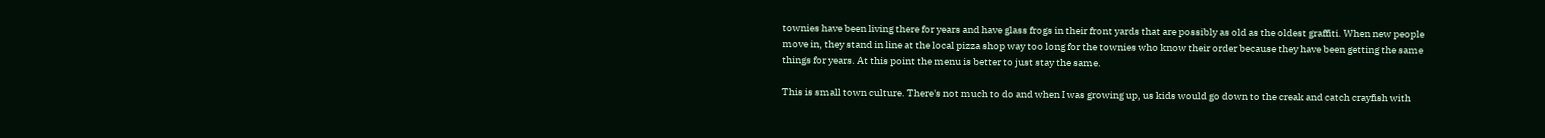townies have been living there for years and have glass frogs in their front yards that are possibly as old as the oldest graffiti. When new people move in, they stand in line at the local pizza shop way too long for the townies who know their order because they have been getting the same things for years. At this point the menu is better to just stay the same.

This is small town culture. There's not much to do and when I was growing up, us kids would go down to the creak and catch crayfish with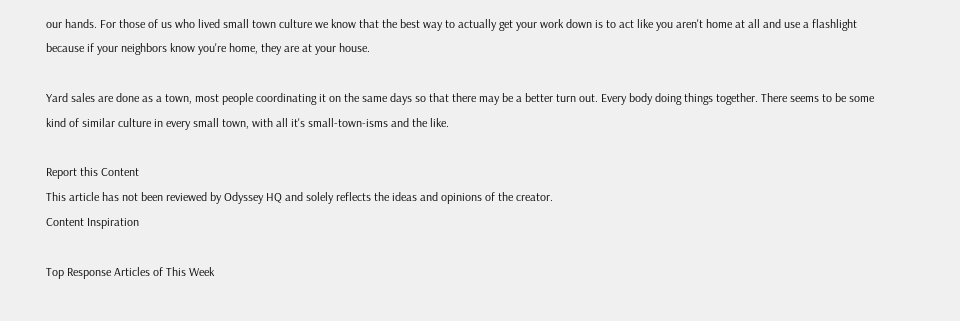our hands. For those of us who lived small town culture we know that the best way to actually get your work down is to act like you aren't home at all and use a flashlight because if your neighbors know you're home, they are at your house.

Yard sales are done as a town, most people coordinating it on the same days so that there may be a better turn out. Every body doing things together. There seems to be some kind of similar culture in every small town, with all it's small-town-isms and the like.

Report this Content
This article has not been reviewed by Odyssey HQ and solely reflects the ideas and opinions of the creator.
Content Inspiration

Top Response Articles of This Week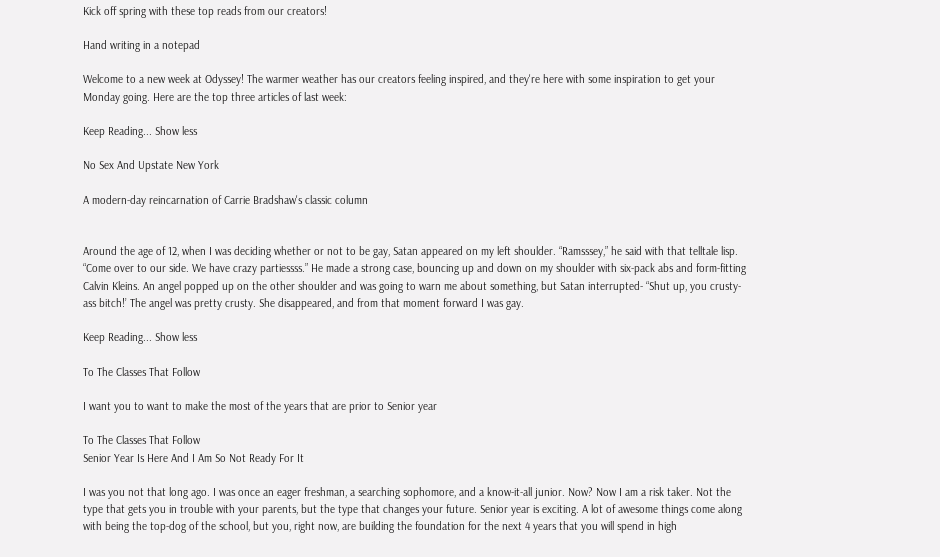Kick off spring with these top reads from our creators!

Hand writing in a notepad

Welcome to a new week at Odyssey! The warmer weather has our creators feeling inspired, and they're here with some inspiration to get your Monday going. Here are the top three articles of last week:

Keep Reading... Show less

No Sex And Upstate New York

A modern-day reincarnation of Carrie Bradshaw's classic column


Around the age of 12, when I was deciding whether or not to be gay, Satan appeared on my left shoulder. “Ramsssey,” he said with that telltale lisp. “Come over to our side. We have crazy partiessss.” He made a strong case, bouncing up and down on my shoulder with six-pack abs and form-fitting Calvin Kleins. An angel popped up on the other shoulder and was going to warn me about something, but Satan interrupted- “Shut up, you crusty-ass bitch!’ The angel was pretty crusty. She disappeared, and from that moment forward I was gay.

Keep Reading... Show less

To The Classes That Follow

I want you to want to make the most of the years that are prior to Senior year

To The Classes That Follow
Senior Year Is Here And I Am So Not Ready For It

I was you not that long ago. I was once an eager freshman, a searching sophomore, and a know-it-all junior. Now? Now I am a risk taker. Not the type that gets you in trouble with your parents, but the type that changes your future. Senior year is exciting. A lot of awesome things come along with being the top-dog of the school, but you, right now, are building the foundation for the next 4 years that you will spend in high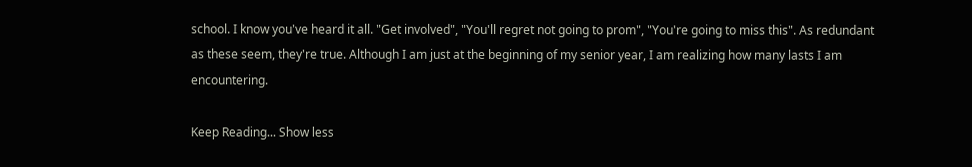school. I know you've heard it all. "Get involved", "You'll regret not going to prom", "You're going to miss this". As redundant as these seem, they're true. Although I am just at the beginning of my senior year, I am realizing how many lasts I am encountering.

Keep Reading... Show less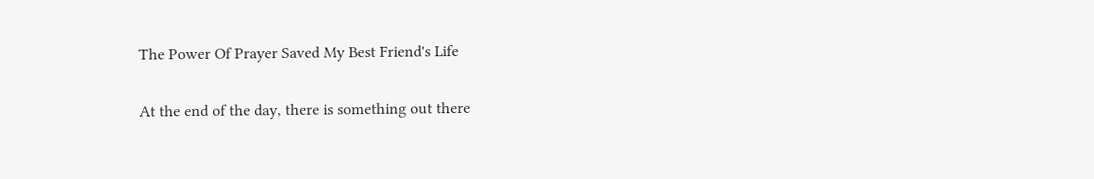The Power Of Prayer Saved My Best Friend's Life

At the end of the day, there is something out there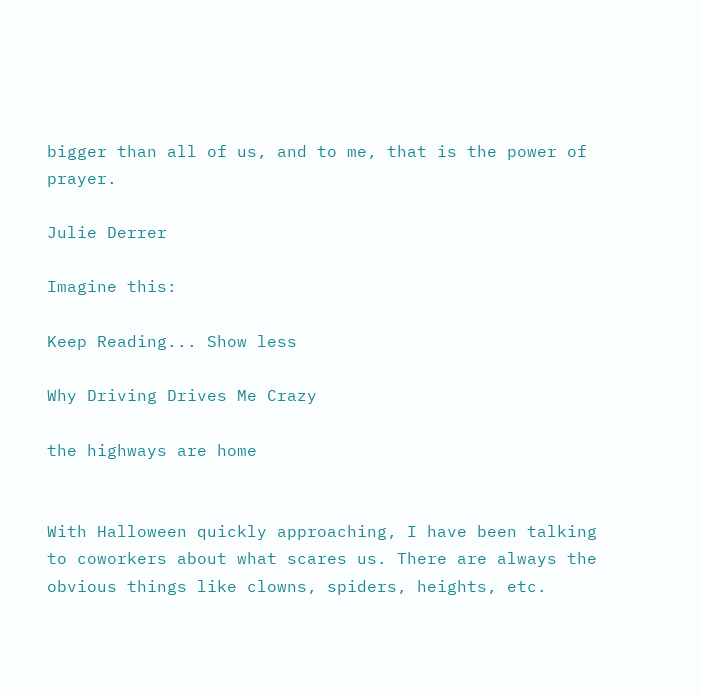bigger than all of us, and to me, that is the power of prayer.

Julie Derrer

Imagine this:

Keep Reading... Show less

Why Driving Drives Me Crazy

the highways are home


With Halloween quickly approaching, I have been talking to coworkers about what scares us. There are always the obvious things like clowns, spiders, heights, etc.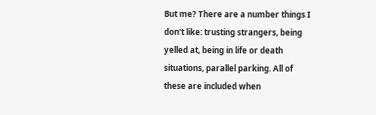But me? There are a number things I don't like: trusting strangers, being yelled at, being in life or death situations, parallel parking. All of these are included when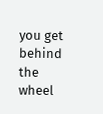you get behind the wheel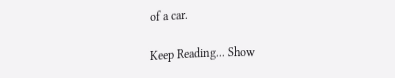of a car.

Keep Reading... Show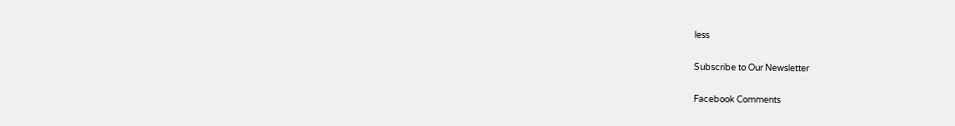less

Subscribe to Our Newsletter

Facebook Comments